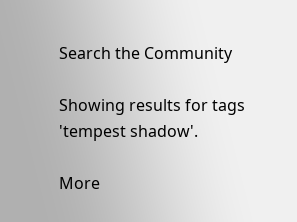Search the Community

Showing results for tags 'tempest shadow'.

More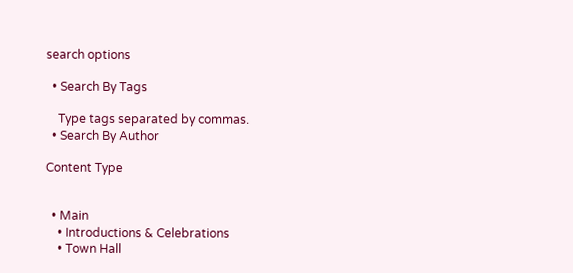search options

  • Search By Tags

    Type tags separated by commas.
  • Search By Author

Content Type


  • Main
    • Introductions & Celebrations
    • Town Hall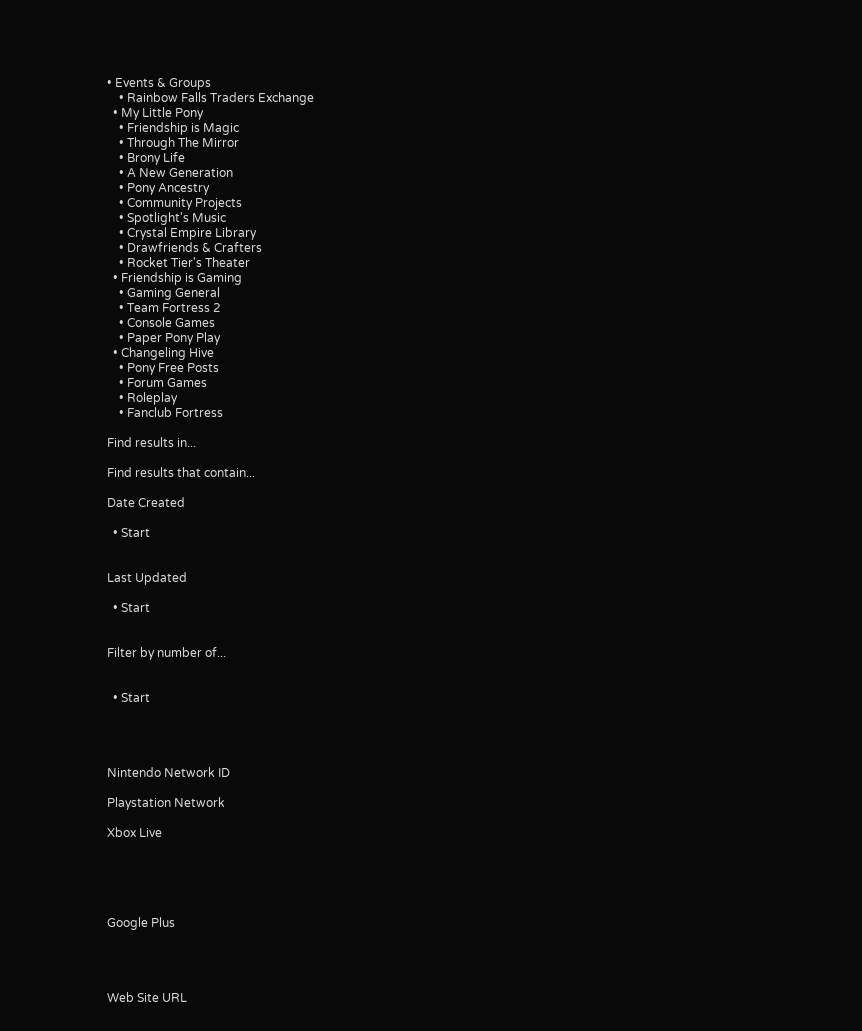• Events & Groups
    • Rainbow Falls Traders Exchange
  • My Little Pony
    • Friendship is Magic
    • Through The Mirror
    • Brony Life
    • A New Generation
    • Pony Ancestry
    • Community Projects
    • Spotlight's Music
    • Crystal Empire Library
    • Drawfriends & Crafters
    • Rocket Tier's Theater
  • Friendship is Gaming
    • Gaming General
    • Team Fortress 2
    • Console Games
    • Paper Pony Play
  • Changeling Hive
    • Pony Free Posts
    • Forum Games
    • Roleplay
    • Fanclub Fortress

Find results in...

Find results that contain...

Date Created

  • Start


Last Updated

  • Start


Filter by number of...


  • Start




Nintendo Network ID

Playstation Network

Xbox Live





Google Plus




Web Site URL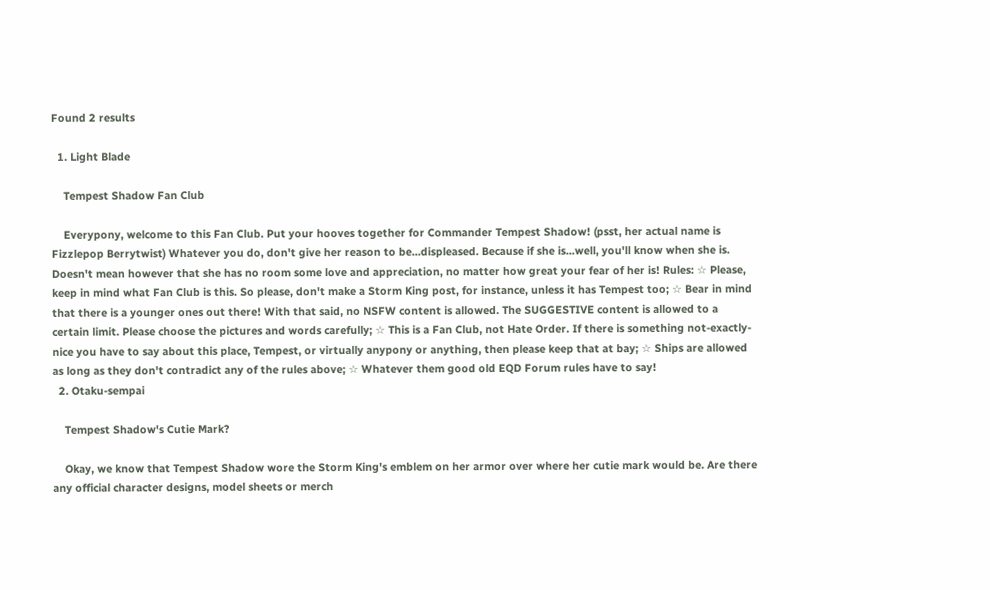Found 2 results

  1. Light Blade

    Tempest Shadow Fan Club

    Everypony, welcome to this Fan Club. Put your hooves together for Commander Tempest Shadow! (psst, her actual name is Fizzlepop Berrytwist) Whatever you do, don't give her reason to be...displeased. Because if she is...well, you'll know when she is. Doesn't mean however that she has no room some love and appreciation, no matter how great your fear of her is! Rules: ☆ Please, keep in mind what Fan Club is this. So please, don't make a Storm King post, for instance, unless it has Tempest too; ☆ Bear in mind that there is a younger ones out there! With that said, no NSFW content is allowed. The SUGGESTIVE content is allowed to a certain limit. Please choose the pictures and words carefully; ☆ This is a Fan Club, not Hate Order. If there is something not-exactly-nice you have to say about this place, Tempest, or virtually anypony or anything, then please keep that at bay; ☆ Ships are allowed as long as they don't contradict any of the rules above; ☆ Whatever them good old EQD Forum rules have to say!
  2. Otaku-sempai

    Tempest Shadow's Cutie Mark?

    Okay, we know that Tempest Shadow wore the Storm King's emblem on her armor over where her cutie mark would be. Are there any official character designs, model sheets or merch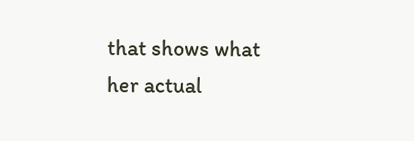that shows what her actual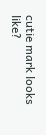cutie mark looks like?